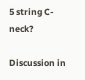5 string C-neck?

Discussion in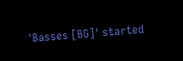'Basses [BG]' started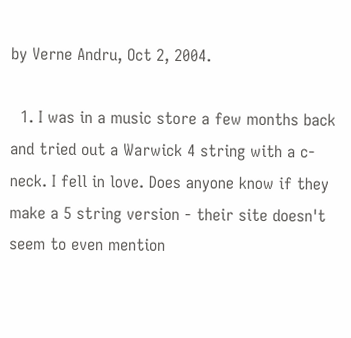by Verne Andru, Oct 2, 2004.

  1. I was in a music store a few months back and tried out a Warwick 4 string with a c-neck. I fell in love. Does anyone know if they make a 5 string version - their site doesn't seem to even mention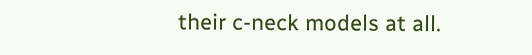their c-neck models at all.